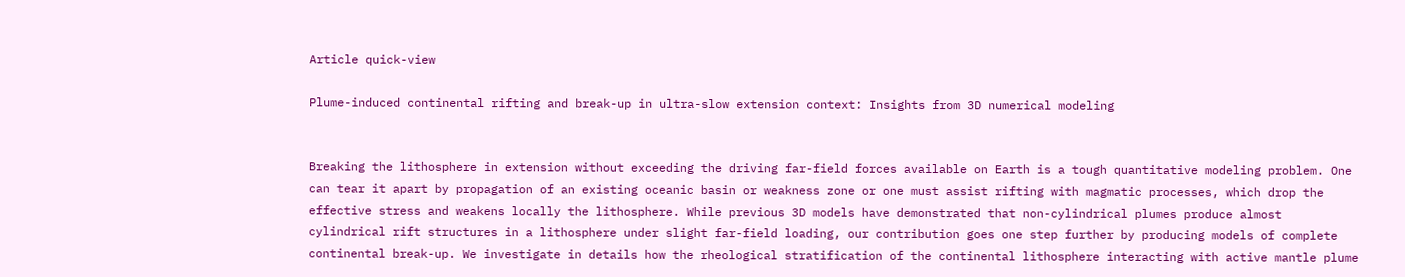Article quick-view

Plume-induced continental rifting and break-up in ultra-slow extension context: Insights from 3D numerical modeling


Breaking the lithosphere in extension without exceeding the driving far-field forces available on Earth is a tough quantitative modeling problem. One can tear it apart by propagation of an existing oceanic basin or weakness zone or one must assist rifting with magmatic processes, which drop the effective stress and weakens locally the lithosphere. While previous 3D models have demonstrated that non-cylindrical plumes produce almost cylindrical rift structures in a lithosphere under slight far-field loading, our contribution goes one step further by producing models of complete continental break-up. We investigate in details how the rheological stratification of the continental lithosphere interacting with active mantle plume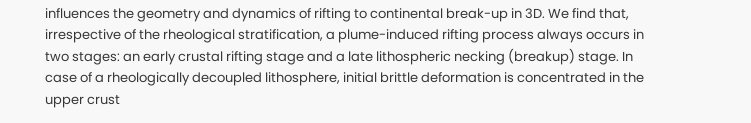influences the geometry and dynamics of rifting to continental break-up in 3D. We find that, irrespective of the rheological stratification, a plume-induced rifting process always occurs in two stages: an early crustal rifting stage and a late lithospheric necking (breakup) stage. In case of a rheologically decoupled lithosphere, initial brittle deformation is concentrated in the upper crust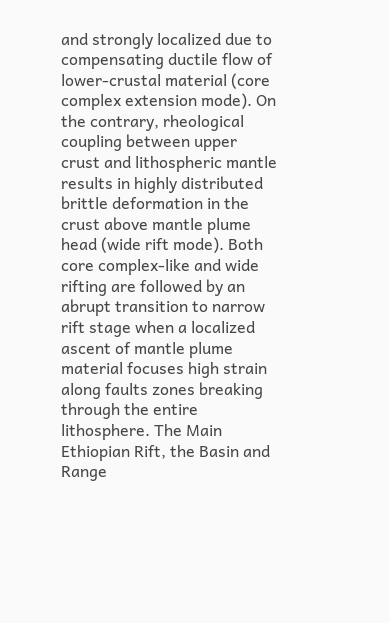and strongly localized due to compensating ductile flow of lower-crustal material (core complex extension mode). On the contrary, rheological coupling between upper crust and lithospheric mantle results in highly distributed brittle deformation in the crust above mantle plume head (wide rift mode). Both core complex-like and wide rifting are followed by an abrupt transition to narrow rift stage when a localized ascent of mantle plume material focuses high strain along faults zones breaking through the entire lithosphere. The Main Ethiopian Rift, the Basin and Range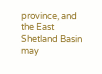province, and the East Shetland Basin may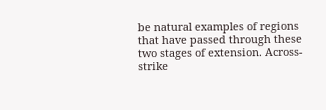be natural examples of regions that have passed through these two stages of extension. Across-strike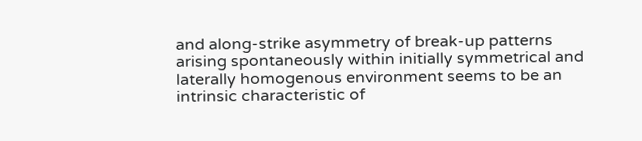and along-strike asymmetry of break-up patterns arising spontaneously within initially symmetrical and laterally homogenous environment seems to be an intrinsic characteristic of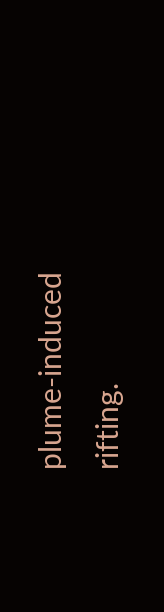plume-induced rifting.